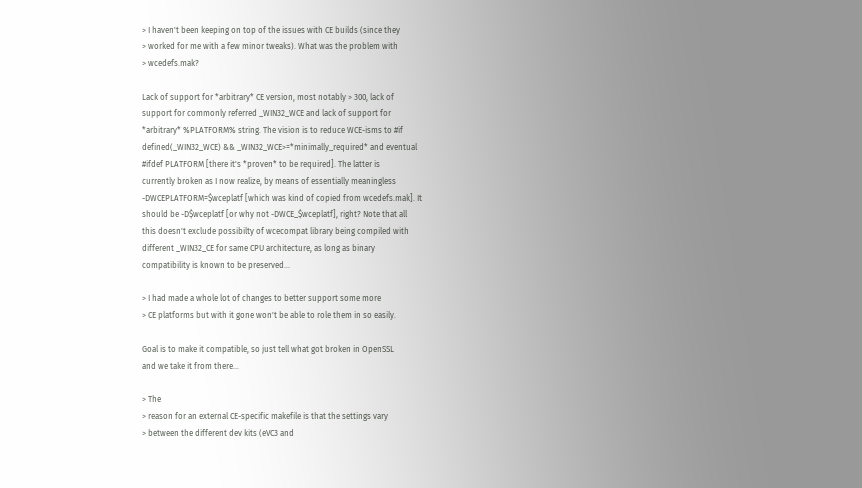> I haven't been keeping on top of the issues with CE builds (since they
> worked for me with a few minor tweaks). What was the problem with
> wcedefs.mak?

Lack of support for *arbitrary* CE version, most notably > 300, lack of
support for commonly referred _WIN32_WCE and lack of support for
*arbitrary* %PLATFORM% string. The vision is to reduce WCE-isms to #if
defined(_WIN32_WCE) && _WIN32_WCE>=*minimally_required* and eventual
#ifdef PLATFORM [there it's *proven* to be required]. The latter is
currently broken as I now realize, by means of essentially meaningless
-DWCEPLATFORM=$wceplatf [which was kind of copied from wcedefs.mak]. It
should be -D$wceplatf [or why not -DWCE_$wceplatf], right? Note that all
this doesn't exclude possibilty of wcecompat library being compiled with
different _WIN32_CE for same CPU architecture, as long as binary
compatibility is known to be preserved...

> I had made a whole lot of changes to better support some more
> CE platforms but with it gone won't be able to role them in so easily.

Goal is to make it compatible, so just tell what got broken in OpenSSL
and we take it from there...

> The
> reason for an external CE-specific makefile is that the settings vary
> between the different dev kits (eVC3 and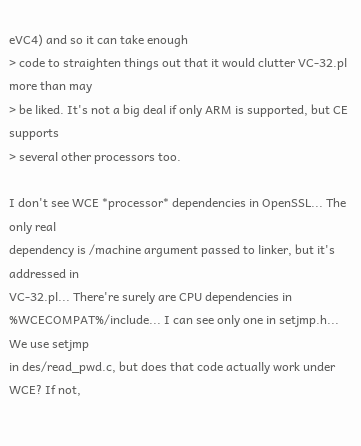eVC4) and so it can take enough
> code to straighten things out that it would clutter VC-32.pl more than may
> be liked. It's not a big deal if only ARM is supported, but CE supports
> several other processors too.

I don't see WCE *processor* dependencies in OpenSSL... The only real
dependency is /machine argument passed to linker, but it's addressed in
VC-32.pl... There're surely are CPU dependencies in
%WCECOMPAT%/include... I can see only one in setjmp.h... We use setjmp
in des/read_pwd.c, but does that code actually work under WCE? If not,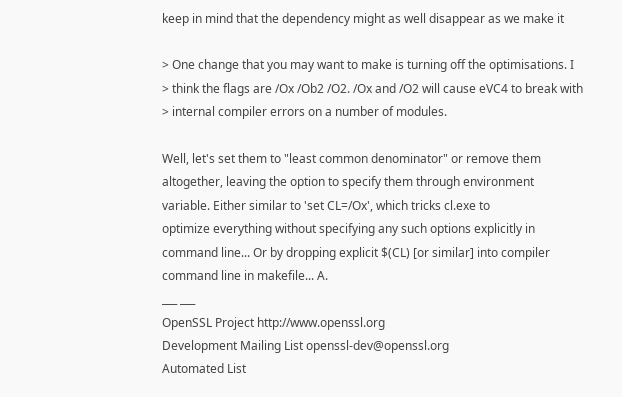keep in mind that the dependency might as well disappear as we make it

> One change that you may want to make is turning off the optimisations. I
> think the flags are /Ox /Ob2 /O2. /Ox and /O2 will cause eVC4 to break with
> internal compiler errors on a number of modules.

Well, let's set them to "least common denominator" or remove them
altogether, leaving the option to specify them through environment
variable. Either similar to 'set CL=/Ox', which tricks cl.exe to
optimize everything without specifying any such options explicitly in
command line... Or by dropping explicit $(CL) [or similar] into compiler
command line in makefile... A.
___ ___
OpenSSL Project http://www.openssl.org
Development Mailing List openssl-dev@openssl.org
Automated List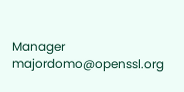Manager majordomo@openssl.org